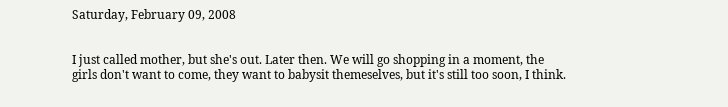Saturday, February 09, 2008


I just called mother, but she's out. Later then. We will go shopping in a moment, the girls don't want to come, they want to babysit themeselves, but it's still too soon, I think.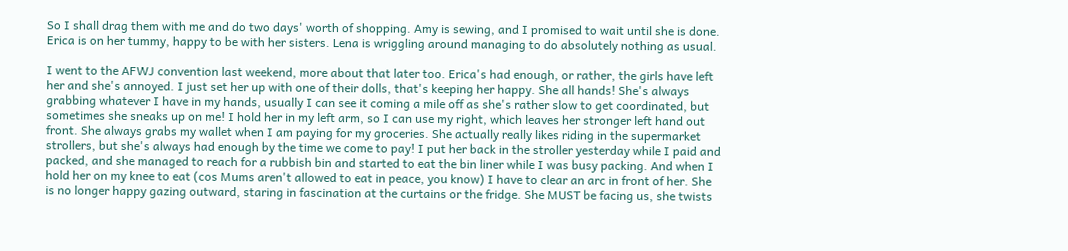So I shall drag them with me and do two days' worth of shopping. Amy is sewing, and I promised to wait until she is done. Erica is on her tummy, happy to be with her sisters. Lena is wriggling around managing to do absolutely nothing as usual.

I went to the AFWJ convention last weekend, more about that later too. Erica's had enough, or rather, the girls have left her and she's annoyed. I just set her up with one of their dolls, that's keeping her happy. She all hands! She's always grabbing whatever I have in my hands, usually I can see it coming a mile off as she's rather slow to get coordinated, but sometimes she sneaks up on me! I hold her in my left arm, so I can use my right, which leaves her stronger left hand out front. She always grabs my wallet when I am paying for my groceries. She actually really likes riding in the supermarket strollers, but she's always had enough by the time we come to pay! I put her back in the stroller yesterday while I paid and packed, and she managed to reach for a rubbish bin and started to eat the bin liner while I was busy packing. And when I hold her on my knee to eat (cos Mums aren't allowed to eat in peace, you know) I have to clear an arc in front of her. She is no longer happy gazing outward, staring in fascination at the curtains or the fridge. She MUST be facing us, she twists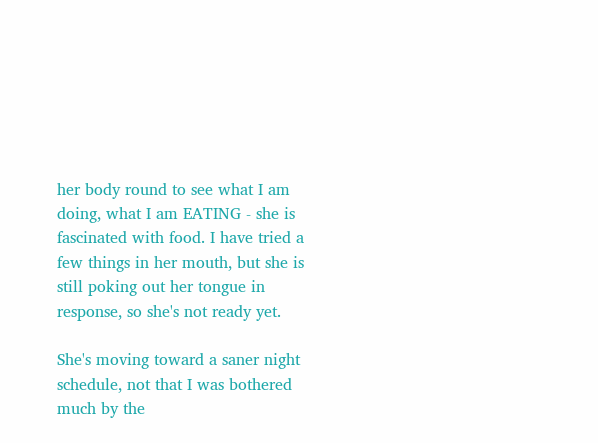her body round to see what I am doing, what I am EATING - she is fascinated with food. I have tried a few things in her mouth, but she is still poking out her tongue in response, so she's not ready yet.

She's moving toward a saner night schedule, not that I was bothered much by the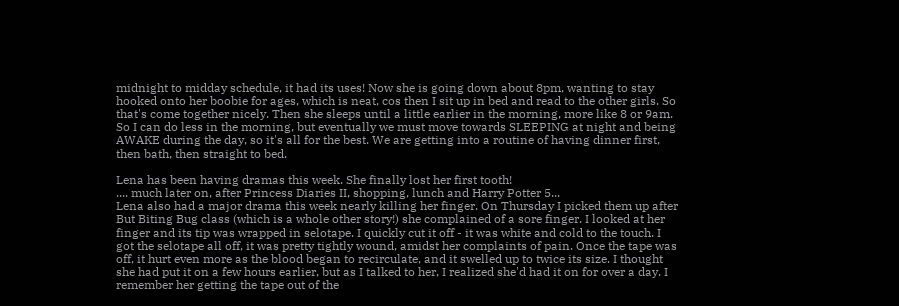midnight to midday schedule, it had its uses! Now she is going down about 8pm, wanting to stay hooked onto her boobie for ages, which is neat, cos then I sit up in bed and read to the other girls. So that's come together nicely. Then she sleeps until a little earlier in the morning, more like 8 or 9am. So I can do less in the morning, but eventually we must move towards SLEEPING at night and being AWAKE during the day, so it's all for the best. We are getting into a routine of having dinner first, then bath, then straight to bed.

Lena has been having dramas this week. She finally lost her first tooth!
.... much later on, after Princess Diaries II, shopping, lunch and Harry Potter 5...
Lena also had a major drama this week nearly killing her finger. On Thursday I picked them up after But Biting Bug class (which is a whole other story!) she complained of a sore finger. I looked at her finger and its tip was wrapped in selotape. I quickly cut it off - it was white and cold to the touch. I got the selotape all off, it was pretty tightly wound, amidst her complaints of pain. Once the tape was off, it hurt even more as the blood began to recirculate, and it swelled up to twice its size. I thought she had put it on a few hours earlier, but as I talked to her, I realized she'd had it on for over a day. I remember her getting the tape out of the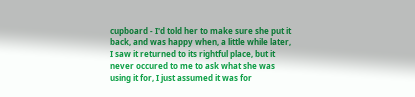cupboard - I'd told her to make sure she put it back, and was happy when, a little while later, I saw it returned to its rightful place, but it never occured to me to ask what she was using it for, I just assumed it was for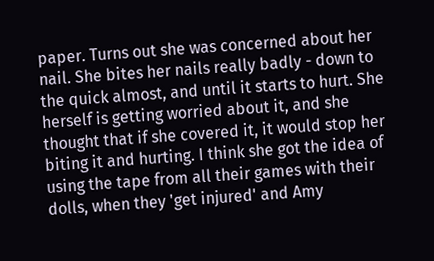paper. Turns out she was concerned about her nail. She bites her nails really badly - down to the quick almost, and until it starts to hurt. She herself is getting worried about it, and she thought that if she covered it, it would stop her biting it and hurting. I think she got the idea of using the tape from all their games with their dolls, when they 'get injured' and Amy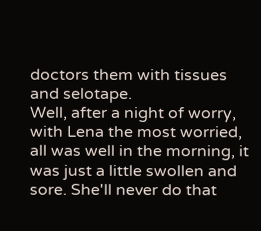doctors them with tissues and selotape.
Well, after a night of worry, with Lena the most worried, all was well in the morning, it was just a little swollen and sore. She'll never do that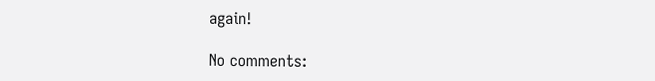again!

No comments: